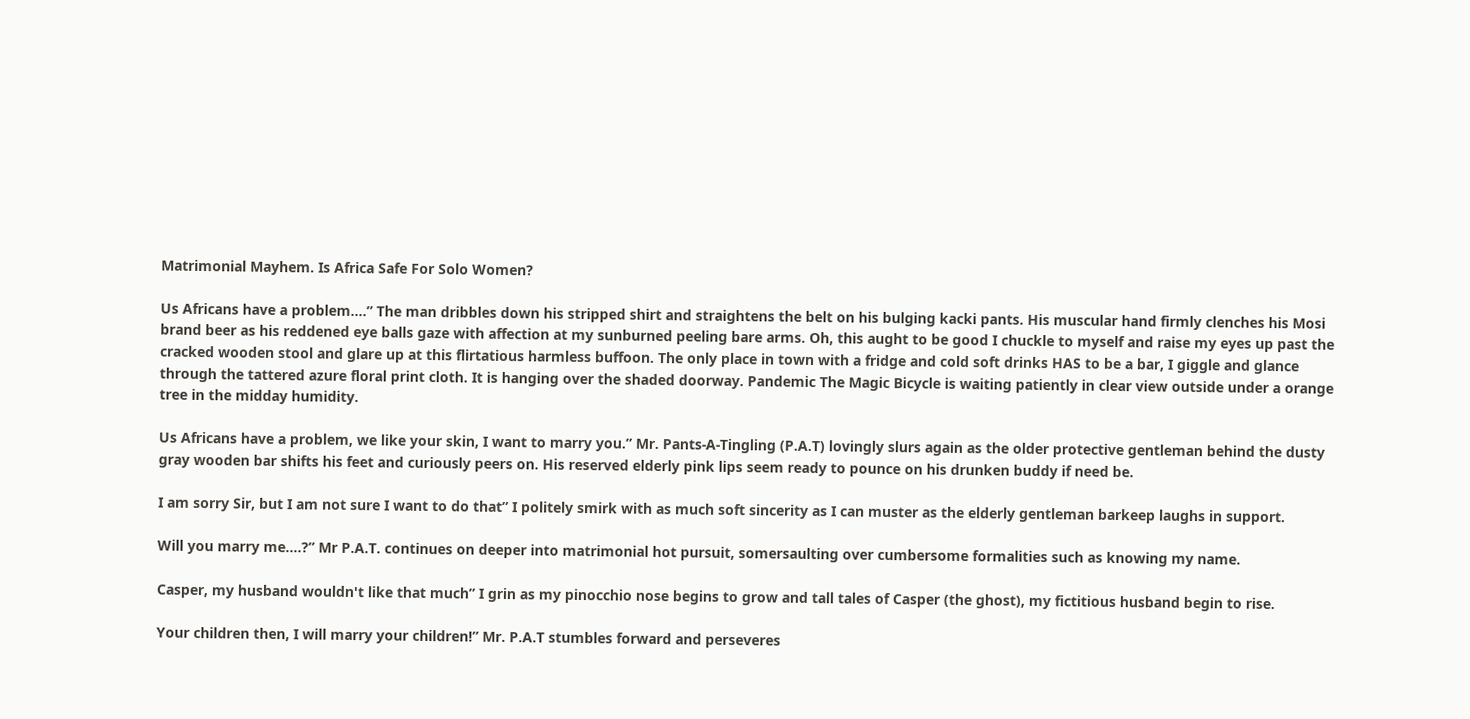Matrimonial Mayhem. Is Africa Safe For Solo Women?

Us Africans have a problem....” The man dribbles down his stripped shirt and straightens the belt on his bulging kacki pants. His muscular hand firmly clenches his Mosi brand beer as his reddened eye balls gaze with affection at my sunburned peeling bare arms. Oh, this aught to be good I chuckle to myself and raise my eyes up past the cracked wooden stool and glare up at this flirtatious harmless buffoon. The only place in town with a fridge and cold soft drinks HAS to be a bar, I giggle and glance through the tattered azure floral print cloth. It is hanging over the shaded doorway. Pandemic The Magic Bicycle is waiting patiently in clear view outside under a orange tree in the midday humidity.

Us Africans have a problem, we like your skin, I want to marry you.” Mr. Pants-A-Tingling (P.A.T) lovingly slurs again as the older protective gentleman behind the dusty gray wooden bar shifts his feet and curiously peers on. His reserved elderly pink lips seem ready to pounce on his drunken buddy if need be.

I am sorry Sir, but I am not sure I want to do that” I politely smirk with as much soft sincerity as I can muster as the elderly gentleman barkeep laughs in support.

Will you marry me....?” Mr P.A.T. continues on deeper into matrimonial hot pursuit, somersaulting over cumbersome formalities such as knowing my name.

Casper, my husband wouldn't like that much” I grin as my pinocchio nose begins to grow and tall tales of Casper (the ghost), my fictitious husband begin to rise.

Your children then, I will marry your children!” Mr. P.A.T stumbles forward and perseveres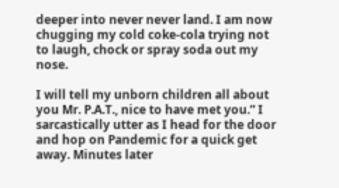deeper into never never land. I am now chugging my cold coke-cola trying not to laugh, chock or spray soda out my nose.

I will tell my unborn children all about you Mr. P.A.T., nice to have met you.” I sarcastically utter as I head for the door and hop on Pandemic for a quick get away. Minutes later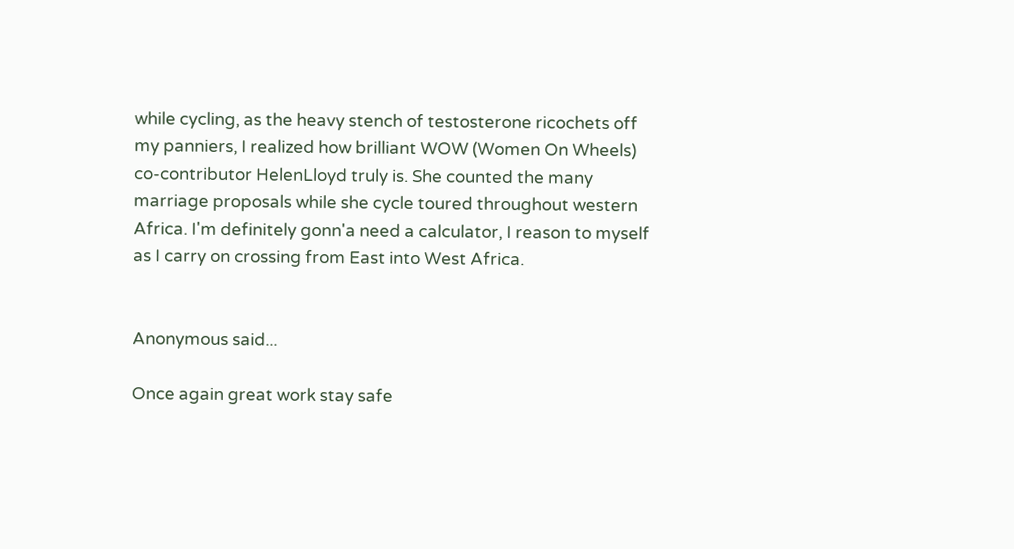while cycling, as the heavy stench of testosterone ricochets off my panniers, I realized how brilliant WOW (Women On Wheels) co-contributor HelenLloyd truly is. She counted the many marriage proposals while she cycle toured throughout western Africa. I'm definitely gonn'a need a calculator, I reason to myself as I carry on crossing from East into West Africa.


Anonymous said...

Once again great work stay safe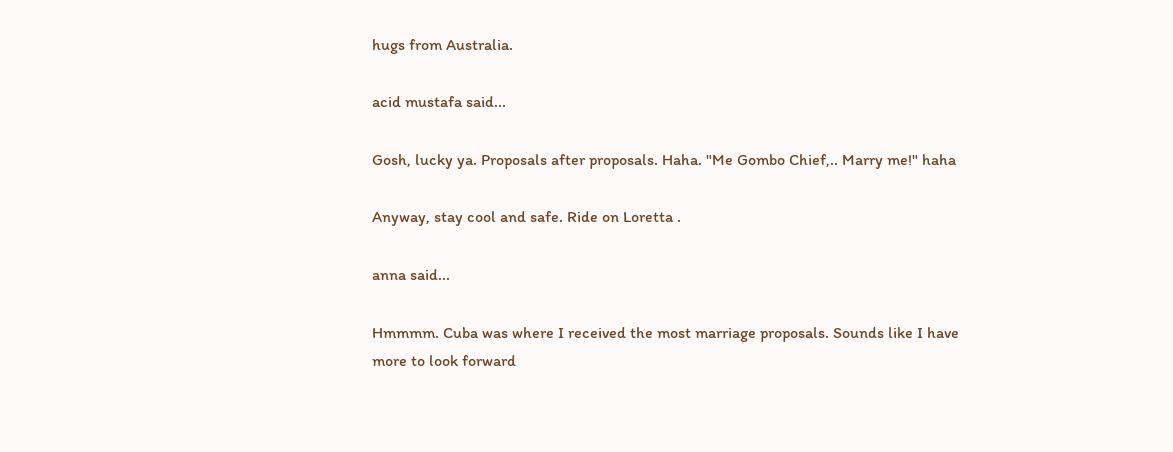hugs from Australia.

acid mustafa said...

Gosh, lucky ya. Proposals after proposals. Haha. "Me Gombo Chief,.. Marry me!" haha

Anyway, stay cool and safe. Ride on Loretta .

anna said...

Hmmmm. Cuba was where I received the most marriage proposals. Sounds like I have more to look forward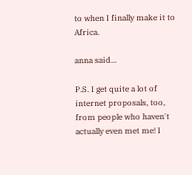to when I finally make it to Africa.

anna said...

P.S. I get quite a lot of internet proposals, too, from people who haven't actually even met me! I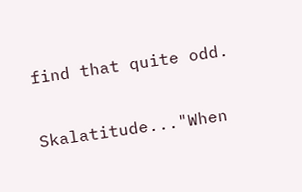find that quite odd.

Skalatitude..."When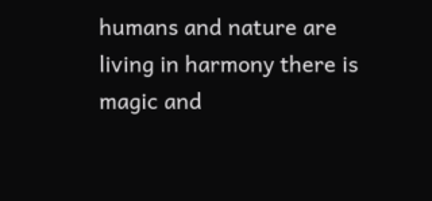humans and nature are living in harmony there is magic and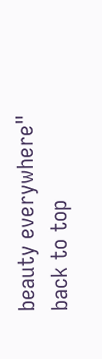beauty everywhere"
back to top